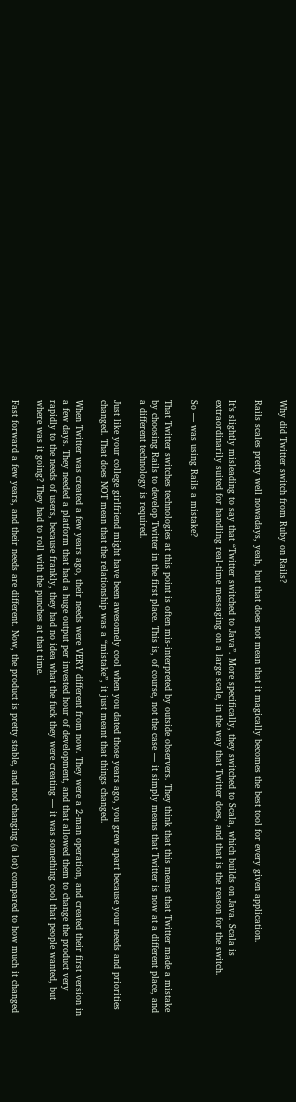Why did Twitter switch from Ruby on Rails?

Rails scales pretty well nowadays, yeah, but that does not mean that it magically becomes the best tool for every given application.

It’s slightly misleading to say that “Twitter switched to Java”. More specifically, they switched to Scala, which builds on Java. Scala is extraordinarily suited for handling real-time messaging on a large scale, in the way that Twitter does, and that is the reason for the switch.

So — was using Rails a mistake?

That Twitter switches technologies at this point is often mis-interpreted by outside observers. They think that this means that Twitter made a mistake by choosing Rails to develop Twitter in the first place. This is, of course, not the case — it simply means that Twitter is now at a different place, and a different technology is required.

Just like your college girlfriend might have been awesomely cool when you dated those years ago, you grew apart because your needs and priorities changed. That does NOT mean that the relationship was a “mistake”, it just meant that things changed.

When Twitter was created a few years ago, their needs were VERY different from now. They were a 2-man operation, and created their first version in a few days. They needed a platform that had a huge output per invested hour of development, and that allowed them to change the product very rapidly to the needs of users, because frankly, they had no idea what the fuck they were creating — it was something cool that people wanted, but where was it going? They had to roll with the punches at that time.

Fast forward a few years, and their needs are different. Now, the product is pretty stable, and not changing (a lot) compared to how much it changed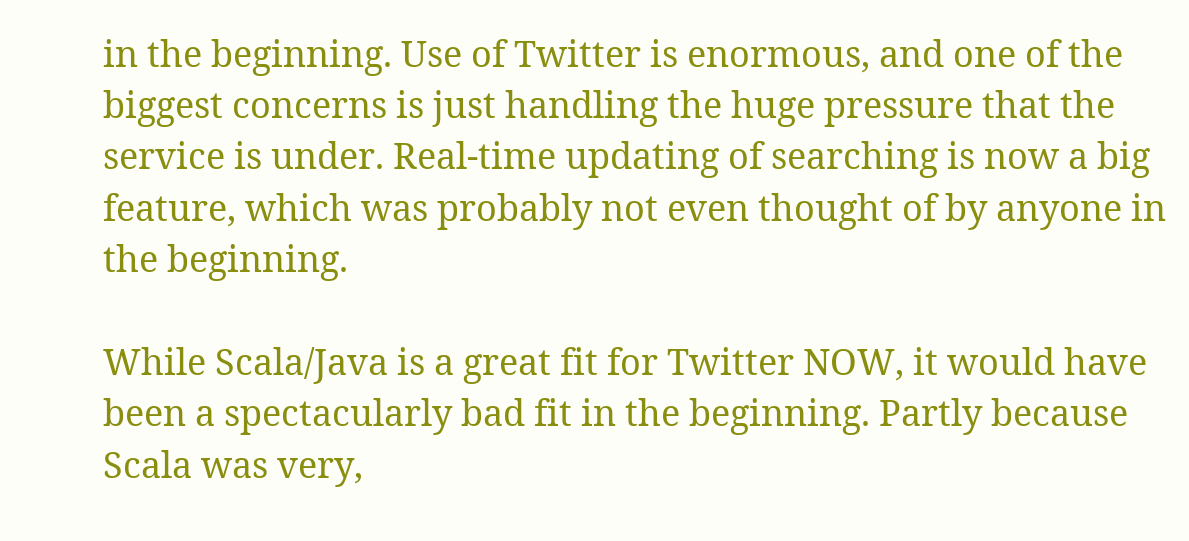in the beginning. Use of Twitter is enormous, and one of the biggest concerns is just handling the huge pressure that the service is under. Real-time updating of searching is now a big feature, which was probably not even thought of by anyone in the beginning.

While Scala/Java is a great fit for Twitter NOW, it would have been a spectacularly bad fit in the beginning. Partly because Scala was very,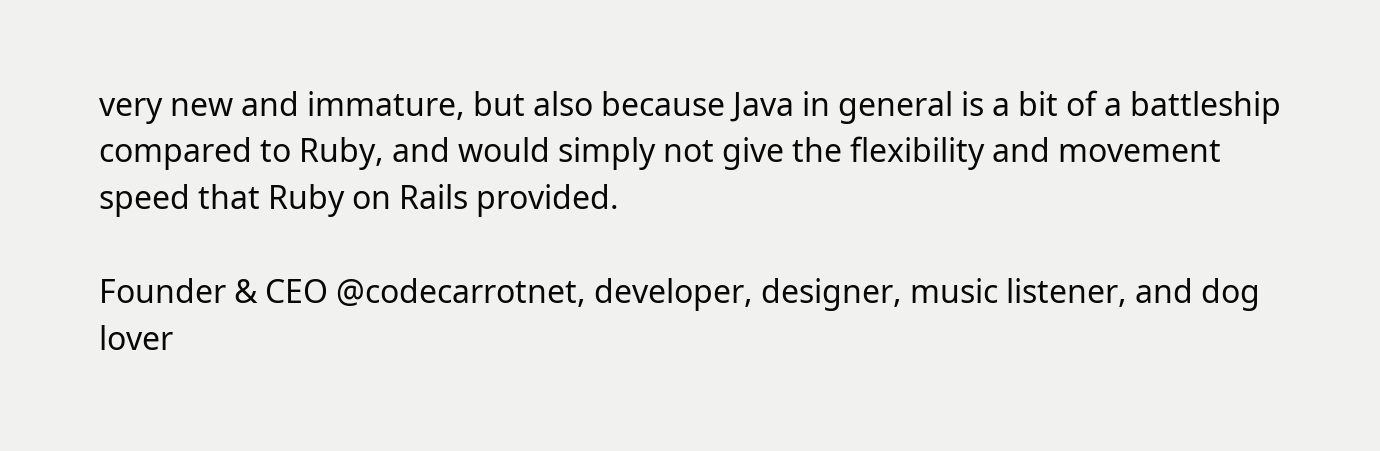very new and immature, but also because Java in general is a bit of a battleship compared to Ruby, and would simply not give the flexibility and movement speed that Ruby on Rails provided.

Founder & CEO @codecarrotnet, developer, designer, music listener, and dog lover